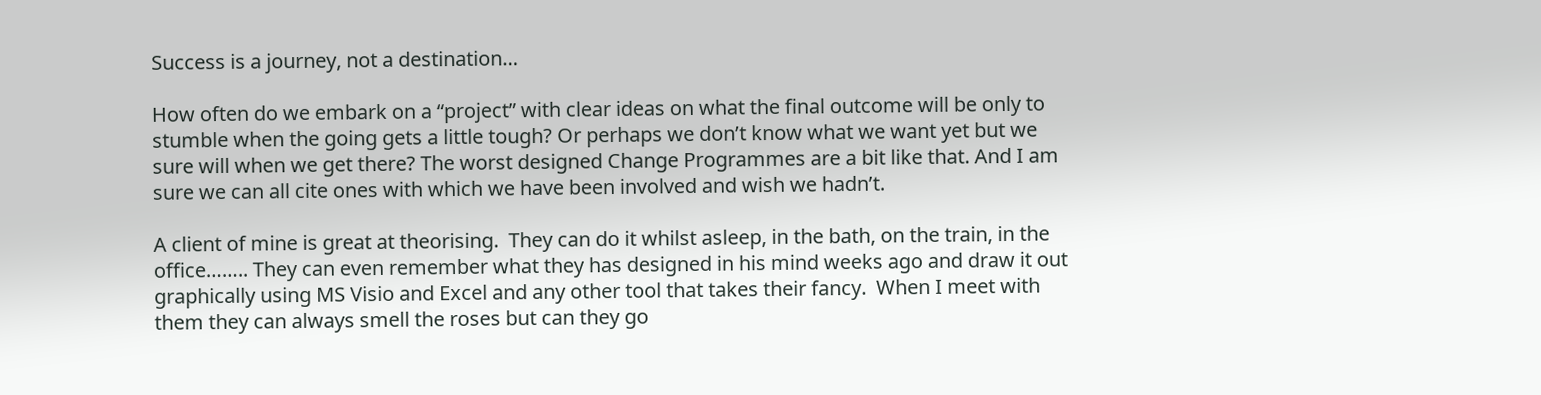Success is a journey, not a destination…

How often do we embark on a “project” with clear ideas on what the final outcome will be only to stumble when the going gets a little tough? Or perhaps we don’t know what we want yet but we sure will when we get there? The worst designed Change Programmes are a bit like that. And I am sure we can all cite ones with which we have been involved and wish we hadn’t.

A client of mine is great at theorising.  They can do it whilst asleep, in the bath, on the train, in the office…….. They can even remember what they has designed in his mind weeks ago and draw it out graphically using MS Visio and Excel and any other tool that takes their fancy.  When I meet with them they can always smell the roses but can they go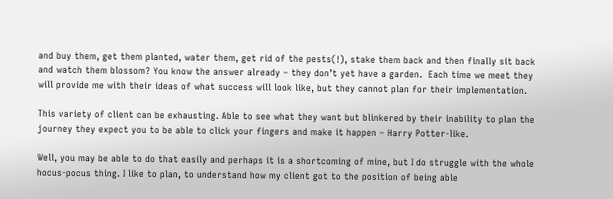and buy them, get them planted, water them, get rid of the pests(!), stake them back and then finally sit back and watch them blossom? You know the answer already – they don’t yet have a garden.  Each time we meet they will provide me with their ideas of what success will look like, but they cannot plan for their implementation.

This variety of client can be exhausting. Able to see what they want but blinkered by their inability to plan the journey they expect you to be able to click your fingers and make it happen – Harry Potter-like.

Well, you may be able to do that easily and perhaps it is a shortcoming of mine, but I do struggle with the whole hocus-pocus thing. I like to plan, to understand how my client got to the position of being able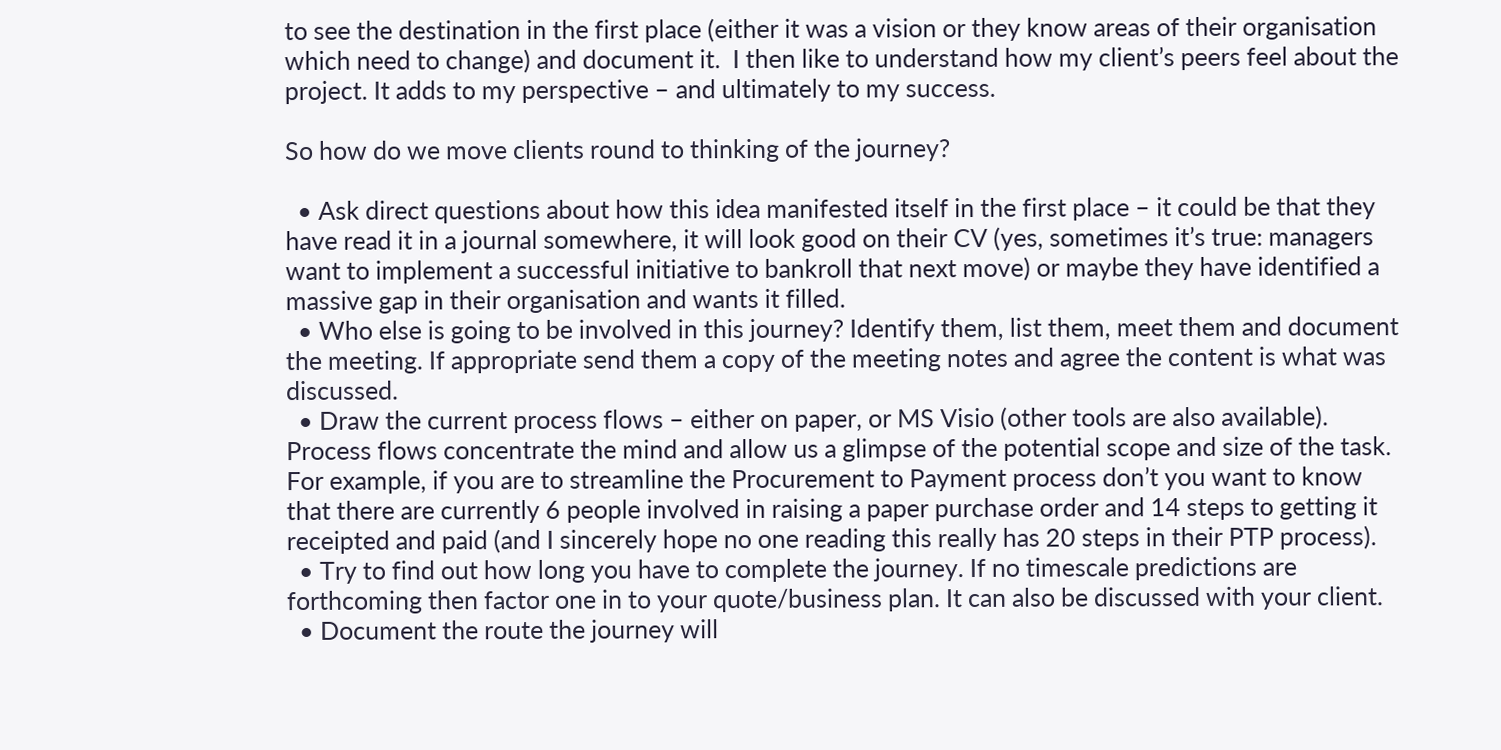to see the destination in the first place (either it was a vision or they know areas of their organisation which need to change) and document it.  I then like to understand how my client’s peers feel about the project. It adds to my perspective – and ultimately to my success.

So how do we move clients round to thinking of the journey?

  • Ask direct questions about how this idea manifested itself in the first place – it could be that they have read it in a journal somewhere, it will look good on their CV (yes, sometimes it’s true: managers want to implement a successful initiative to bankroll that next move) or maybe they have identified a massive gap in their organisation and wants it filled.
  • Who else is going to be involved in this journey? Identify them, list them, meet them and document the meeting. If appropriate send them a copy of the meeting notes and agree the content is what was discussed.
  • Draw the current process flows – either on paper, or MS Visio (other tools are also available). Process flows concentrate the mind and allow us a glimpse of the potential scope and size of the task. For example, if you are to streamline the Procurement to Payment process don’t you want to know that there are currently 6 people involved in raising a paper purchase order and 14 steps to getting it receipted and paid (and I sincerely hope no one reading this really has 20 steps in their PTP process).
  • Try to find out how long you have to complete the journey. If no timescale predictions are forthcoming then factor one in to your quote/business plan. It can also be discussed with your client.
  • Document the route the journey will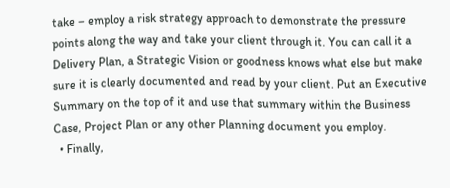take – employ a risk strategy approach to demonstrate the pressure points along the way and take your client through it. You can call it a Delivery Plan, a Strategic Vision or goodness knows what else but make sure it is clearly documented and read by your client. Put an Executive Summary on the top of it and use that summary within the Business Case, Project Plan or any other Planning document you employ.
  • Finally,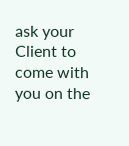ask your Client to come with you on the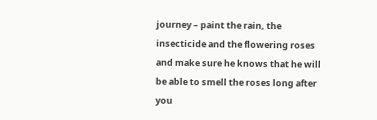journey – paint the rain, the insecticide and the flowering roses and make sure he knows that he will be able to smell the roses long after you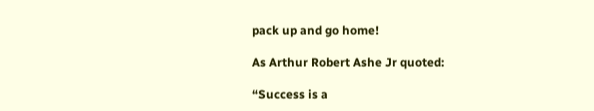pack up and go home!

As Arthur Robert Ashe Jr quoted:

“Success is a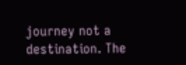journey not a destination. The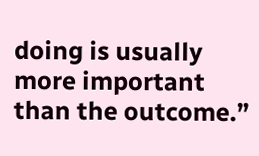doing is usually more important than the outcome.”